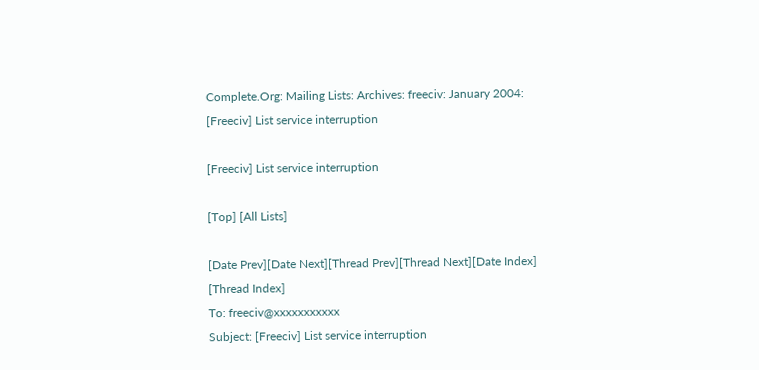Complete.Org: Mailing Lists: Archives: freeciv: January 2004:
[Freeciv] List service interruption

[Freeciv] List service interruption

[Top] [All Lists]

[Date Prev][Date Next][Thread Prev][Thread Next][Date Index] [Thread Index]
To: freeciv@xxxxxxxxxxx
Subject: [Freeciv] List service interruption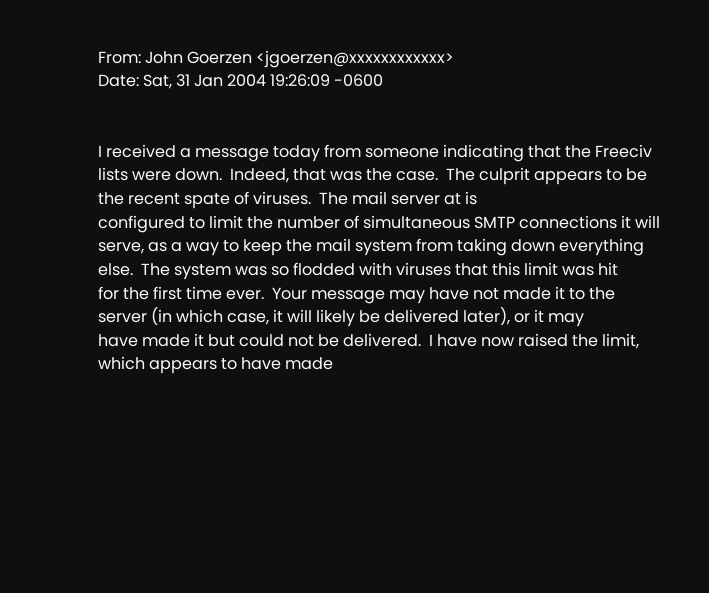From: John Goerzen <jgoerzen@xxxxxxxxxxxx>
Date: Sat, 31 Jan 2004 19:26:09 -0600


I received a message today from someone indicating that the Freeciv
lists were down.  Indeed, that was the case.  The culprit appears to be
the recent spate of viruses.  The mail server at is
configured to limit the number of simultaneous SMTP connections it will
serve, as a way to keep the mail system from taking down everything
else.  The system was so flodded with viruses that this limit was hit
for the first time ever.  Your message may have not made it to the
server (in which case, it will likely be delivered later), or it may
have made it but could not be delivered.  I have now raised the limit,
which appears to have made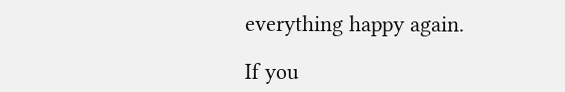everything happy again.

If you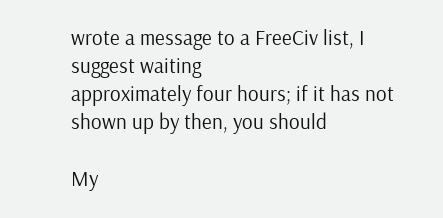wrote a message to a FreeCiv list, I suggest waiting
approximately four hours; if it has not shown up by then, you should

My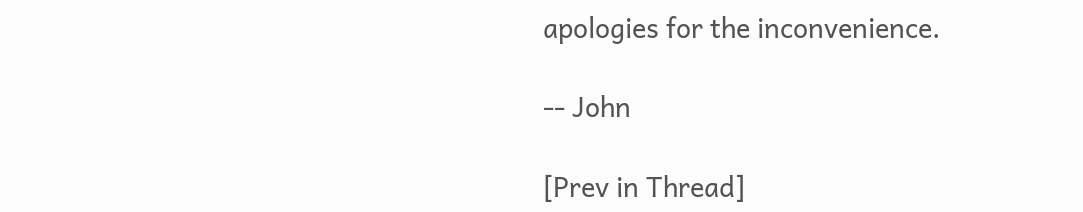apologies for the inconvenience.

-- John

[Prev in Thread]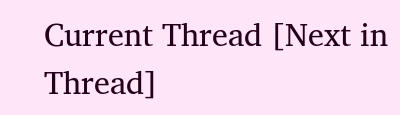Current Thread [Next in Thread]